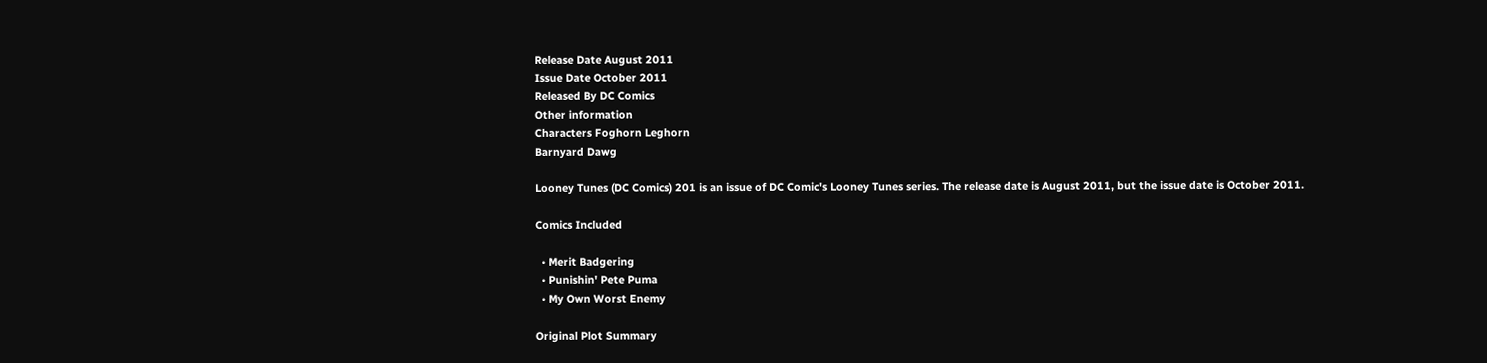Release Date August 2011
Issue Date October 2011
Released By DC Comics
Other information
Characters Foghorn Leghorn
Barnyard Dawg

Looney Tunes (DC Comics) 201 is an issue of DC Comic's Looney Tunes series. The release date is August 2011, but the issue date is October 2011.

Comics Included

  • Merit Badgering
  • Punishin' Pete Puma
  • My Own Worst Enemy

Original Plot Summary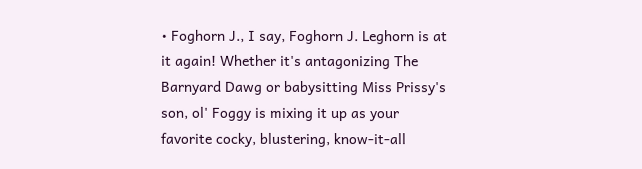• Foghorn J., I say, Foghorn J. Leghorn is at it again! Whether it's antagonizing The Barnyard Dawg or babysitting Miss Prissy's son, ol' Foggy is mixing it up as your favorite cocky, blustering, know-it-all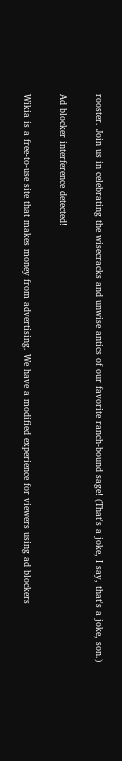rooster. Join us in celebrating the wisecracks and unwise antics of our favorite ranch-bound sage! (That's a joke, I say, that's a joke, son.)

Ad blocker interference detected!

Wikia is a free-to-use site that makes money from advertising. We have a modified experience for viewers using ad blockers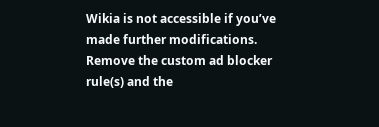Wikia is not accessible if you’ve made further modifications. Remove the custom ad blocker rule(s) and the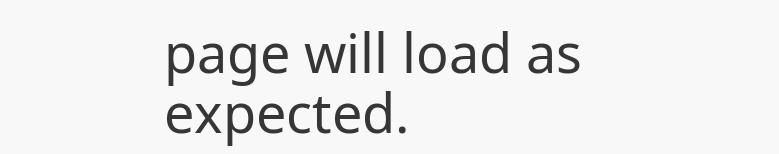page will load as expected.